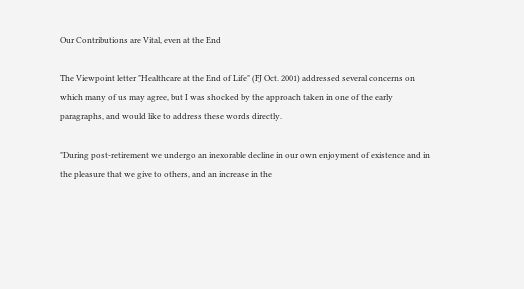Our Contributions are Vital, even at the End

The Viewpoint letter "Healthcare at the End of Life" (FJ Oct. 2001) addressed several concerns on which many of us may agree, but I was shocked by the approach taken in one of the early paragraphs, and would like to address these words directly.

"During post-retirement we undergo an inexorable decline in our own enjoyment of existence and in the pleasure that we give to others, and an increase in the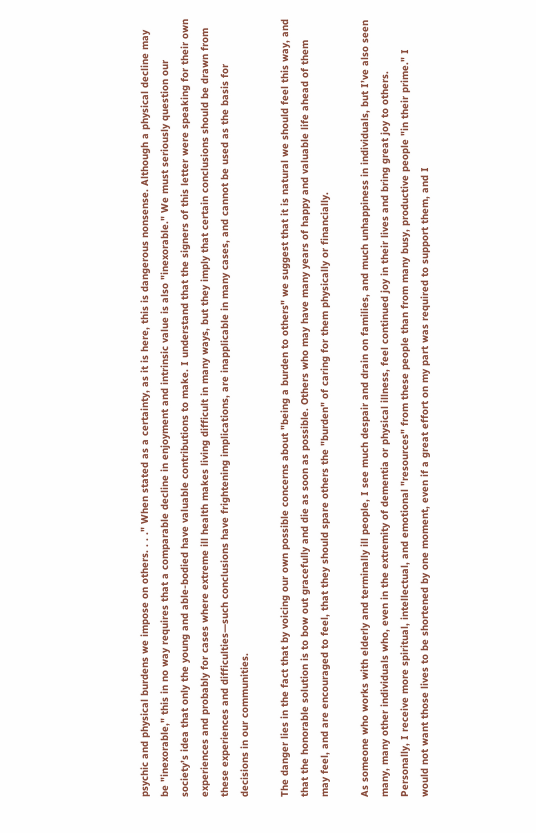psychic and physical burdens we impose on others. . . ." When stated as a certainty, as it is here, this is dangerous nonsense. Although a physical decline may be "inexorable," this in no way requires that a comparable decline in enjoyment and intrinsic value is also "inexorable." We must seriously question our society’s idea that only the young and able-bodied have valuable contributions to make. I understand that the signers of this letter were speaking for their own experiences and probably for cases where extreme ill health makes living difficult in many ways, but they imply that certain conclusions should be drawn from these experiences and difficulties—such conclusions have frightening implications, are inapplicable in many cases, and cannot be used as the basis for decisions in our communities.

The danger lies in the fact that by voicing our own possible concerns about "being a burden to others" we suggest that it is natural we should feel this way, and that the honorable solution is to bow out gracefully and die as soon as possible. Others who may have many years of happy and valuable life ahead of them may feel, and are encouraged to feel, that they should spare others the "burden" of caring for them physically or financially.

As someone who works with elderly and terminally ill people, I see much despair and drain on families, and much unhappiness in individuals, but I’ve also seen many, many other individuals who, even in the extremity of dementia or physical illness, feel continued joy in their lives and bring great joy to others. Personally, I receive more spiritual, intellectual, and emotional "resources" from these people than from many busy, productive people "in their prime." I would not want those lives to be shortened by one moment, even if a great effort on my part was required to support them, and I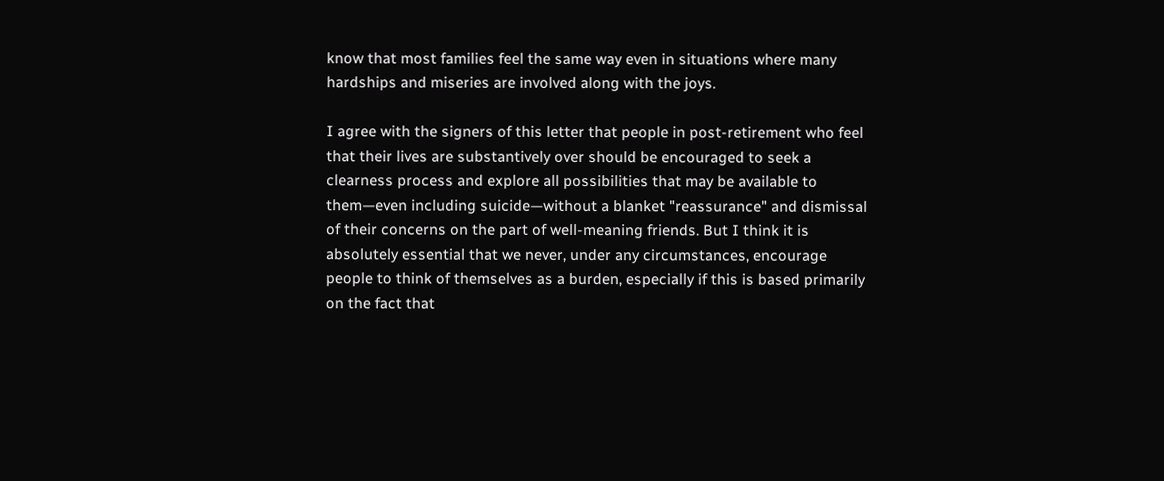know that most families feel the same way even in situations where many hardships and miseries are involved along with the joys.

I agree with the signers of this letter that people in post-retirement who feel that their lives are substantively over should be encouraged to seek a clearness process and explore all possibilities that may be available to them—even including suicide—without a blanket "reassurance" and dismissal of their concerns on the part of well-meaning friends. But I think it is absolutely essential that we never, under any circumstances, encourage people to think of themselves as a burden, especially if this is based primarily on the fact that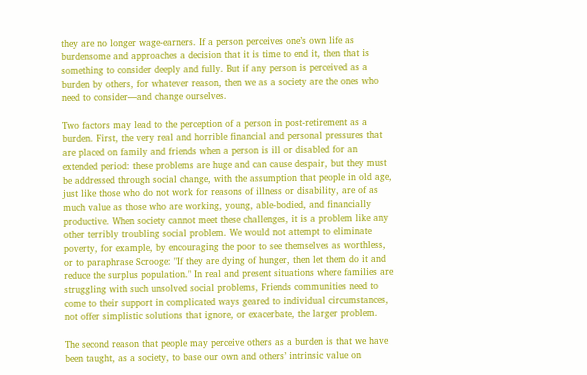they are no longer wage-earners. If a person perceives one’s own life as burdensome and approaches a decision that it is time to end it, then that is something to consider deeply and fully. But if any person is perceived as a burden by others, for whatever reason, then we as a society are the ones who need to consider—and change ourselves.

Two factors may lead to the perception of a person in post-retirement as a burden. First, the very real and horrible financial and personal pressures that are placed on family and friends when a person is ill or disabled for an extended period: these problems are huge and can cause despair, but they must be addressed through social change, with the assumption that people in old age, just like those who do not work for reasons of illness or disability, are of as much value as those who are working, young, able-bodied, and financially productive. When society cannot meet these challenges, it is a problem like any other terribly troubling social problem. We would not attempt to eliminate poverty, for example, by encouraging the poor to see themselves as worthless, or to paraphrase Scrooge: "If they are dying of hunger, then let them do it and reduce the surplus population." In real and present situations where families are struggling with such unsolved social problems, Friends communities need to come to their support in complicated ways geared to individual circumstances, not offer simplistic solutions that ignore, or exacerbate, the larger problem.

The second reason that people may perceive others as a burden is that we have been taught, as a society, to base our own and others’ intrinsic value on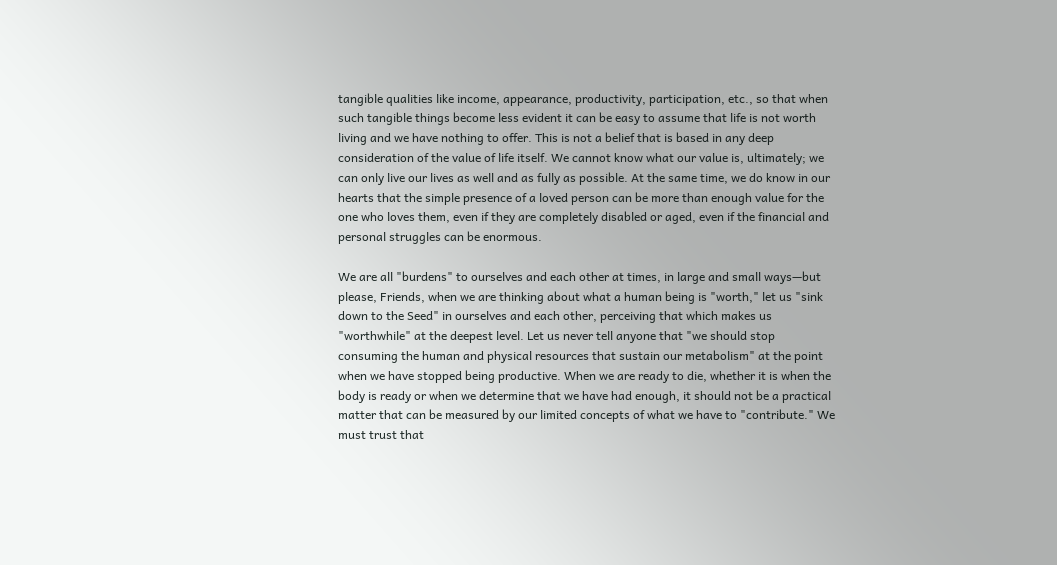tangible qualities like income, appearance, productivity, participation, etc., so that when such tangible things become less evident it can be easy to assume that life is not worth living and we have nothing to offer. This is not a belief that is based in any deep consideration of the value of life itself. We cannot know what our value is, ultimately; we can only live our lives as well and as fully as possible. At the same time, we do know in our hearts that the simple presence of a loved person can be more than enough value for the one who loves them, even if they are completely disabled or aged, even if the financial and personal struggles can be enormous.

We are all "burdens" to ourselves and each other at times, in large and small ways—but please, Friends, when we are thinking about what a human being is "worth," let us "sink down to the Seed" in ourselves and each other, perceiving that which makes us "worthwhile" at the deepest level. Let us never tell anyone that "we should stop consuming the human and physical resources that sustain our metabolism" at the point when we have stopped being productive. When we are ready to die, whether it is when the body is ready or when we determine that we have had enough, it should not be a practical matter that can be measured by our limited concepts of what we have to "contribute." We must trust that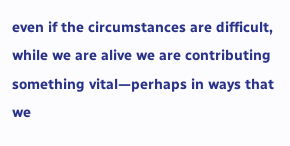even if the circumstances are difficult, while we are alive we are contributing something vital—perhaps in ways that we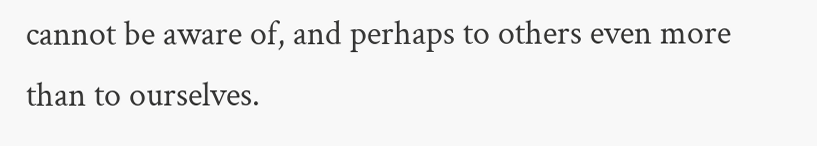cannot be aware of, and perhaps to others even more than to ourselves.